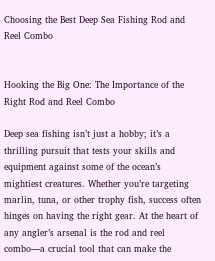Choosing the Best Deep Sea Fishing Rod and Reel Combo


Hooking the Big One: The Importance of the Right Rod and Reel Combo

Deep sea fishing isn’t just a hobby; it’s a thrilling pursuit that tests your skills and equipment against some of the ocean’s mightiest creatures. Whether you’re targeting marlin, tuna, or other trophy fish, success often hinges on having the right gear. At the heart of any angler’s arsenal is the rod and reel combo—a crucial tool that can make the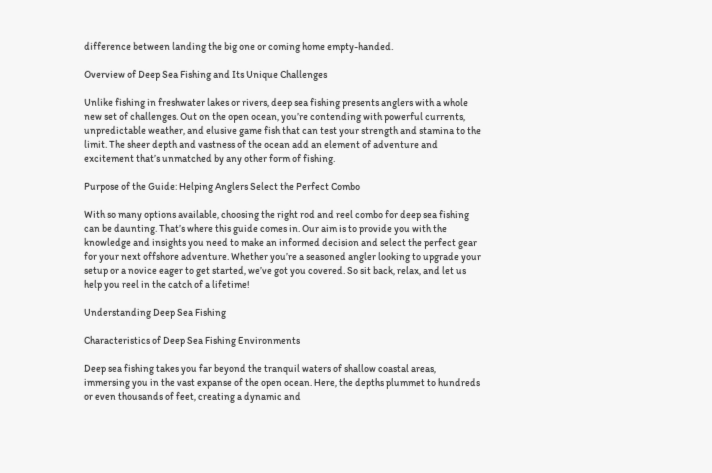difference between landing the big one or coming home empty-handed.

Overview of Deep Sea Fishing and Its Unique Challenges

Unlike fishing in freshwater lakes or rivers, deep sea fishing presents anglers with a whole new set of challenges. Out on the open ocean, you’re contending with powerful currents, unpredictable weather, and elusive game fish that can test your strength and stamina to the limit. The sheer depth and vastness of the ocean add an element of adventure and excitement that’s unmatched by any other form of fishing.

Purpose of the Guide: Helping Anglers Select the Perfect Combo

With so many options available, choosing the right rod and reel combo for deep sea fishing can be daunting. That’s where this guide comes in. Our aim is to provide you with the knowledge and insights you need to make an informed decision and select the perfect gear for your next offshore adventure. Whether you’re a seasoned angler looking to upgrade your setup or a novice eager to get started, we’ve got you covered. So sit back, relax, and let us help you reel in the catch of a lifetime!

Understanding Deep Sea Fishing

Characteristics of Deep Sea Fishing Environments

Deep sea fishing takes you far beyond the tranquil waters of shallow coastal areas, immersing you in the vast expanse of the open ocean. Here, the depths plummet to hundreds or even thousands of feet, creating a dynamic and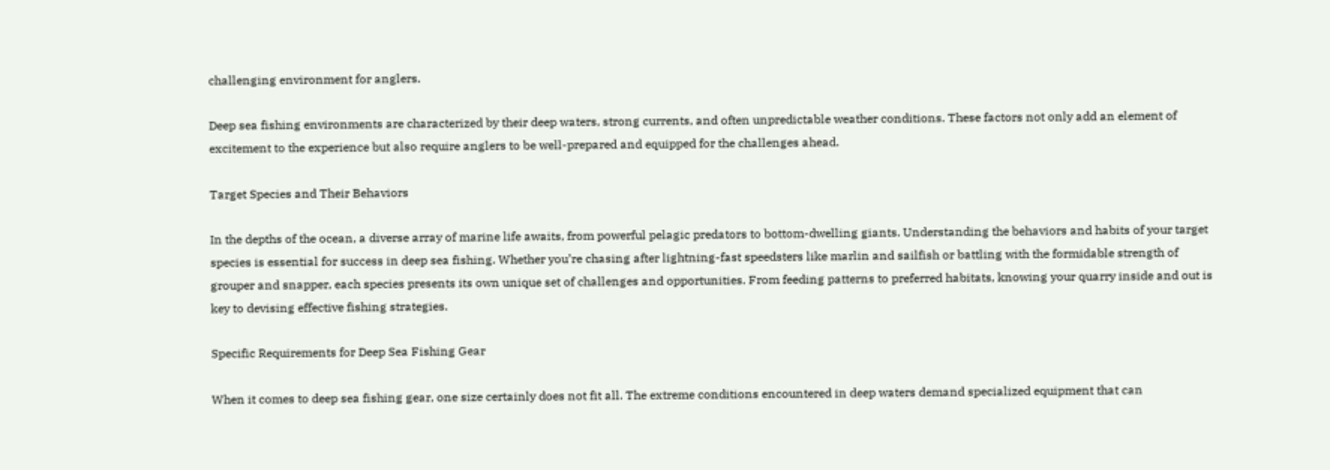challenging environment for anglers.

Deep sea fishing environments are characterized by their deep waters, strong currents, and often unpredictable weather conditions. These factors not only add an element of excitement to the experience but also require anglers to be well-prepared and equipped for the challenges ahead.

Target Species and Their Behaviors

In the depths of the ocean, a diverse array of marine life awaits, from powerful pelagic predators to bottom-dwelling giants. Understanding the behaviors and habits of your target species is essential for success in deep sea fishing. Whether you’re chasing after lightning-fast speedsters like marlin and sailfish or battling with the formidable strength of grouper and snapper, each species presents its own unique set of challenges and opportunities. From feeding patterns to preferred habitats, knowing your quarry inside and out is key to devising effective fishing strategies.

Specific Requirements for Deep Sea Fishing Gear

When it comes to deep sea fishing gear, one size certainly does not fit all. The extreme conditions encountered in deep waters demand specialized equipment that can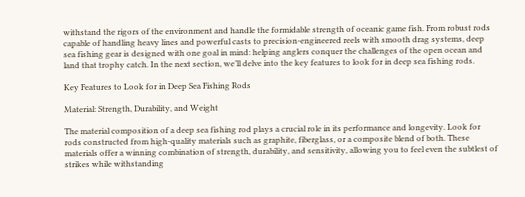withstand the rigors of the environment and handle the formidable strength of oceanic game fish. From robust rods capable of handling heavy lines and powerful casts to precision-engineered reels with smooth drag systems, deep sea fishing gear is designed with one goal in mind: helping anglers conquer the challenges of the open ocean and land that trophy catch. In the next section, we’ll delve into the key features to look for in deep sea fishing rods.

Key Features to Look for in Deep Sea Fishing Rods

Material: Strength, Durability, and Weight

The material composition of a deep sea fishing rod plays a crucial role in its performance and longevity. Look for rods constructed from high-quality materials such as graphite, fiberglass, or a composite blend of both. These materials offer a winning combination of strength, durability, and sensitivity, allowing you to feel even the subtlest of strikes while withstanding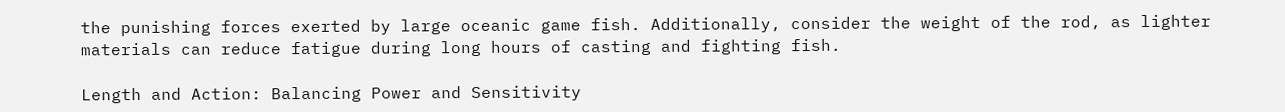the punishing forces exerted by large oceanic game fish. Additionally, consider the weight of the rod, as lighter materials can reduce fatigue during long hours of casting and fighting fish.

Length and Action: Balancing Power and Sensitivity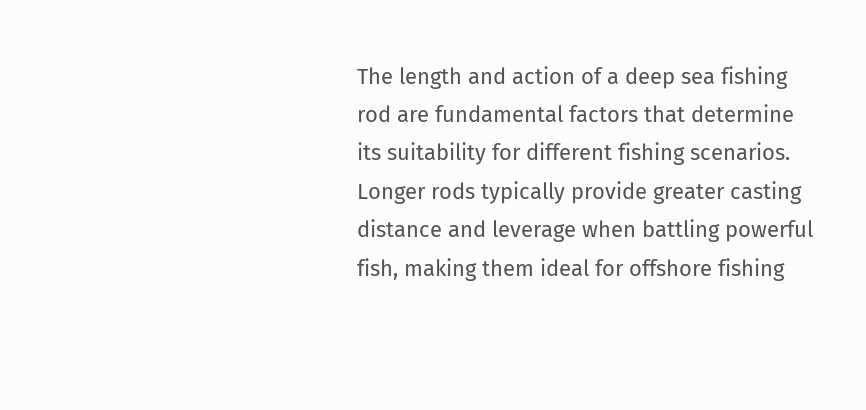The length and action of a deep sea fishing rod are fundamental factors that determine its suitability for different fishing scenarios. Longer rods typically provide greater casting distance and leverage when battling powerful fish, making them ideal for offshore fishing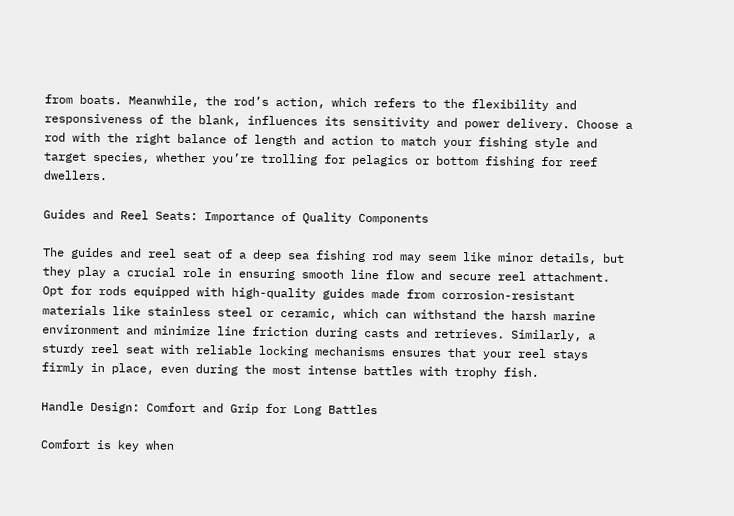from boats. Meanwhile, the rod’s action, which refers to the flexibility and responsiveness of the blank, influences its sensitivity and power delivery. Choose a rod with the right balance of length and action to match your fishing style and target species, whether you’re trolling for pelagics or bottom fishing for reef dwellers.

Guides and Reel Seats: Importance of Quality Components

The guides and reel seat of a deep sea fishing rod may seem like minor details, but they play a crucial role in ensuring smooth line flow and secure reel attachment. Opt for rods equipped with high-quality guides made from corrosion-resistant materials like stainless steel or ceramic, which can withstand the harsh marine environment and minimize line friction during casts and retrieves. Similarly, a sturdy reel seat with reliable locking mechanisms ensures that your reel stays firmly in place, even during the most intense battles with trophy fish.

Handle Design: Comfort and Grip for Long Battles

Comfort is key when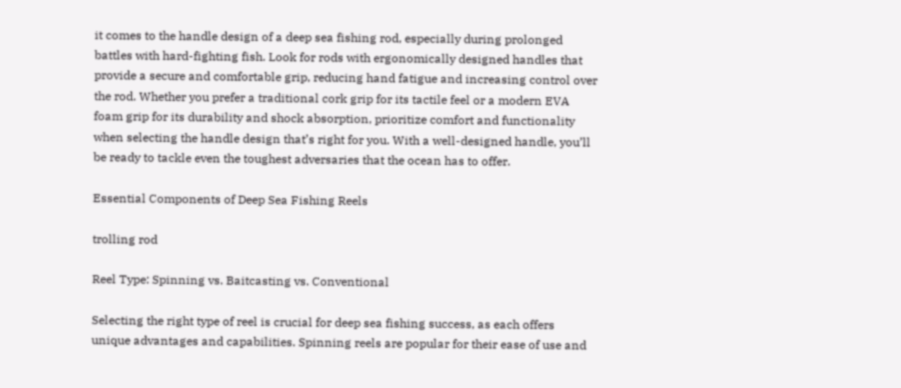it comes to the handle design of a deep sea fishing rod, especially during prolonged battles with hard-fighting fish. Look for rods with ergonomically designed handles that provide a secure and comfortable grip, reducing hand fatigue and increasing control over the rod. Whether you prefer a traditional cork grip for its tactile feel or a modern EVA foam grip for its durability and shock absorption, prioritize comfort and functionality when selecting the handle design that’s right for you. With a well-designed handle, you’ll be ready to tackle even the toughest adversaries that the ocean has to offer.

Essential Components of Deep Sea Fishing Reels

trolling rod

Reel Type: Spinning vs. Baitcasting vs. Conventional

Selecting the right type of reel is crucial for deep sea fishing success, as each offers unique advantages and capabilities. Spinning reels are popular for their ease of use and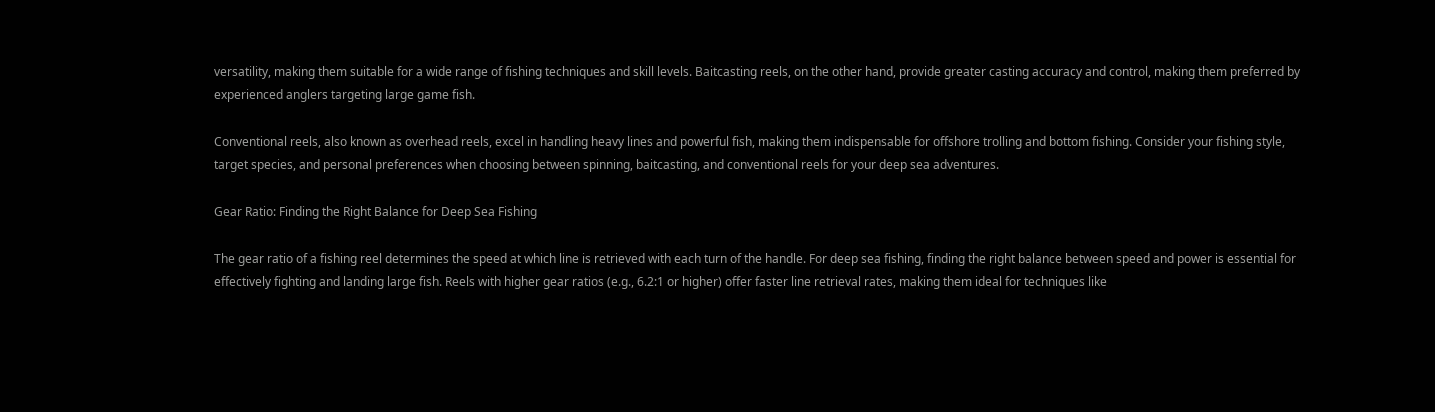versatility, making them suitable for a wide range of fishing techniques and skill levels. Baitcasting reels, on the other hand, provide greater casting accuracy and control, making them preferred by experienced anglers targeting large game fish.

Conventional reels, also known as overhead reels, excel in handling heavy lines and powerful fish, making them indispensable for offshore trolling and bottom fishing. Consider your fishing style, target species, and personal preferences when choosing between spinning, baitcasting, and conventional reels for your deep sea adventures.

Gear Ratio: Finding the Right Balance for Deep Sea Fishing

The gear ratio of a fishing reel determines the speed at which line is retrieved with each turn of the handle. For deep sea fishing, finding the right balance between speed and power is essential for effectively fighting and landing large fish. Reels with higher gear ratios (e.g., 6.2:1 or higher) offer faster line retrieval rates, making them ideal for techniques like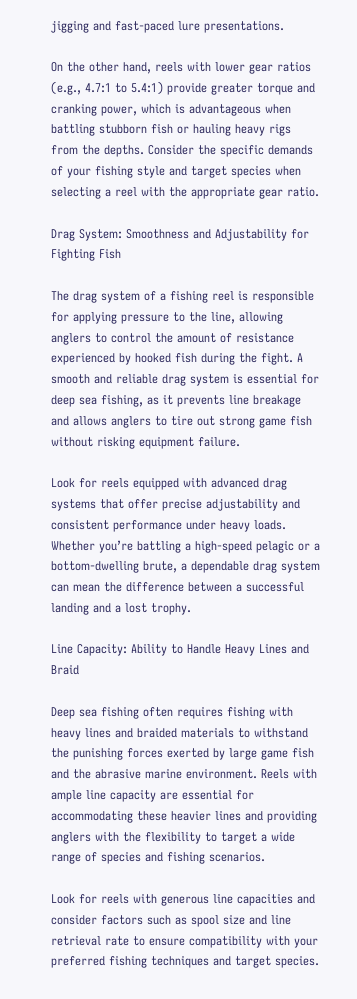jigging and fast-paced lure presentations.

On the other hand, reels with lower gear ratios (e.g., 4.7:1 to 5.4:1) provide greater torque and cranking power, which is advantageous when battling stubborn fish or hauling heavy rigs from the depths. Consider the specific demands of your fishing style and target species when selecting a reel with the appropriate gear ratio.

Drag System: Smoothness and Adjustability for Fighting Fish

The drag system of a fishing reel is responsible for applying pressure to the line, allowing anglers to control the amount of resistance experienced by hooked fish during the fight. A smooth and reliable drag system is essential for deep sea fishing, as it prevents line breakage and allows anglers to tire out strong game fish without risking equipment failure.

Look for reels equipped with advanced drag systems that offer precise adjustability and consistent performance under heavy loads. Whether you’re battling a high-speed pelagic or a bottom-dwelling brute, a dependable drag system can mean the difference between a successful landing and a lost trophy.

Line Capacity: Ability to Handle Heavy Lines and Braid

Deep sea fishing often requires fishing with heavy lines and braided materials to withstand the punishing forces exerted by large game fish and the abrasive marine environment. Reels with ample line capacity are essential for accommodating these heavier lines and providing anglers with the flexibility to target a wide range of species and fishing scenarios.

Look for reels with generous line capacities and consider factors such as spool size and line retrieval rate to ensure compatibility with your preferred fishing techniques and target species.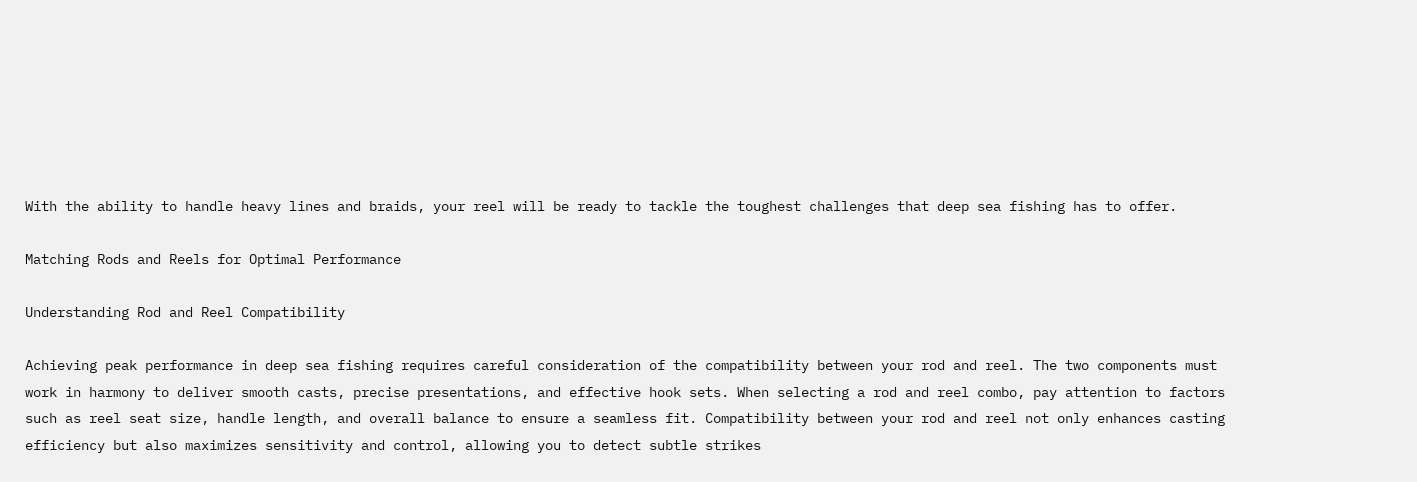With the ability to handle heavy lines and braids, your reel will be ready to tackle the toughest challenges that deep sea fishing has to offer.

Matching Rods and Reels for Optimal Performance

Understanding Rod and Reel Compatibility

Achieving peak performance in deep sea fishing requires careful consideration of the compatibility between your rod and reel. The two components must work in harmony to deliver smooth casts, precise presentations, and effective hook sets. When selecting a rod and reel combo, pay attention to factors such as reel seat size, handle length, and overall balance to ensure a seamless fit. Compatibility between your rod and reel not only enhances casting efficiency but also maximizes sensitivity and control, allowing you to detect subtle strikes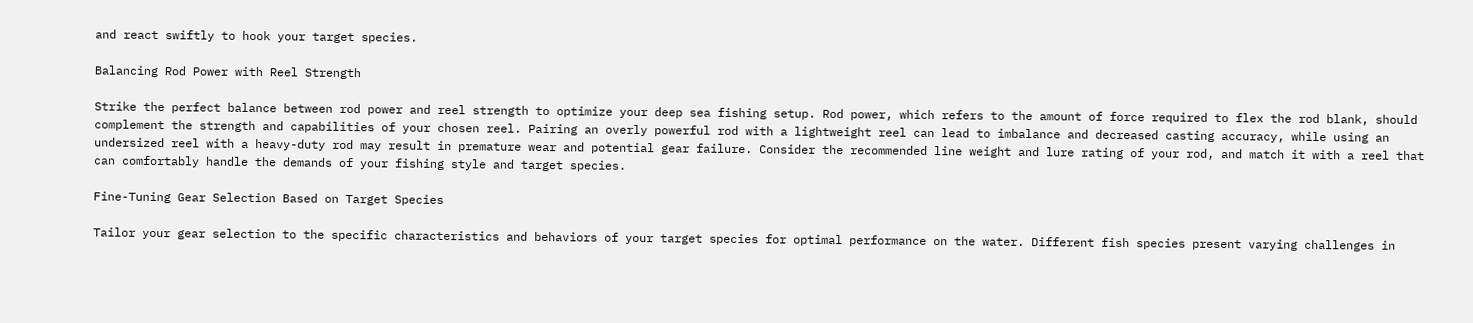and react swiftly to hook your target species.

Balancing Rod Power with Reel Strength

Strike the perfect balance between rod power and reel strength to optimize your deep sea fishing setup. Rod power, which refers to the amount of force required to flex the rod blank, should complement the strength and capabilities of your chosen reel. Pairing an overly powerful rod with a lightweight reel can lead to imbalance and decreased casting accuracy, while using an undersized reel with a heavy-duty rod may result in premature wear and potential gear failure. Consider the recommended line weight and lure rating of your rod, and match it with a reel that can comfortably handle the demands of your fishing style and target species.

Fine-Tuning Gear Selection Based on Target Species

Tailor your gear selection to the specific characteristics and behaviors of your target species for optimal performance on the water. Different fish species present varying challenges in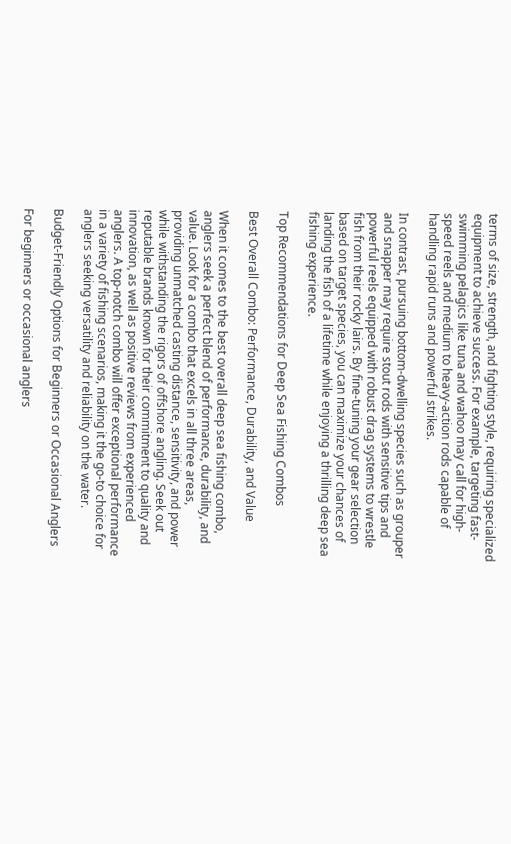terms of size, strength, and fighting style, requiring specialized equipment to achieve success. For example, targeting fast-swimming pelagics like tuna and wahoo may call for high-speed reels and medium to heavy-action rods capable of handling rapid runs and powerful strikes.

In contrast, pursuing bottom-dwelling species such as grouper and snapper may require stout rods with sensitive tips and powerful reels equipped with robust drag systems to wrestle fish from their rocky lairs. By fine-tuning your gear selection based on target species, you can maximize your chances of landing the fish of a lifetime while enjoying a thrilling deep sea fishing experience.

Top Recommendations for Deep Sea Fishing Combos

Best Overall Combo: Performance, Durability, and Value

When it comes to the best overall deep sea fishing combo, anglers seek a perfect blend of performance, durability, and value. Look for a combo that excels in all three areas, providing unmatched casting distance, sensitivity, and power while withstanding the rigors of offshore angling. Seek out reputable brands known for their commitment to quality and innovation, as well as positive reviews from experienced anglers. A top-notch combo will offer exceptional performance in a variety of fishing scenarios, making it the go-to choice for anglers seeking versatility and reliability on the water.

Budget-Friendly Options for Beginners or Occasional Anglers

For beginners or occasional anglers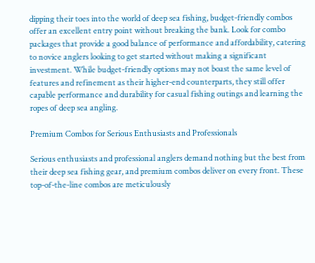dipping their toes into the world of deep sea fishing, budget-friendly combos offer an excellent entry point without breaking the bank. Look for combo packages that provide a good balance of performance and affordability, catering to novice anglers looking to get started without making a significant investment. While budget-friendly options may not boast the same level of features and refinement as their higher-end counterparts, they still offer capable performance and durability for casual fishing outings and learning the ropes of deep sea angling.

Premium Combos for Serious Enthusiasts and Professionals

Serious enthusiasts and professional anglers demand nothing but the best from their deep sea fishing gear, and premium combos deliver on every front. These top-of-the-line combos are meticulously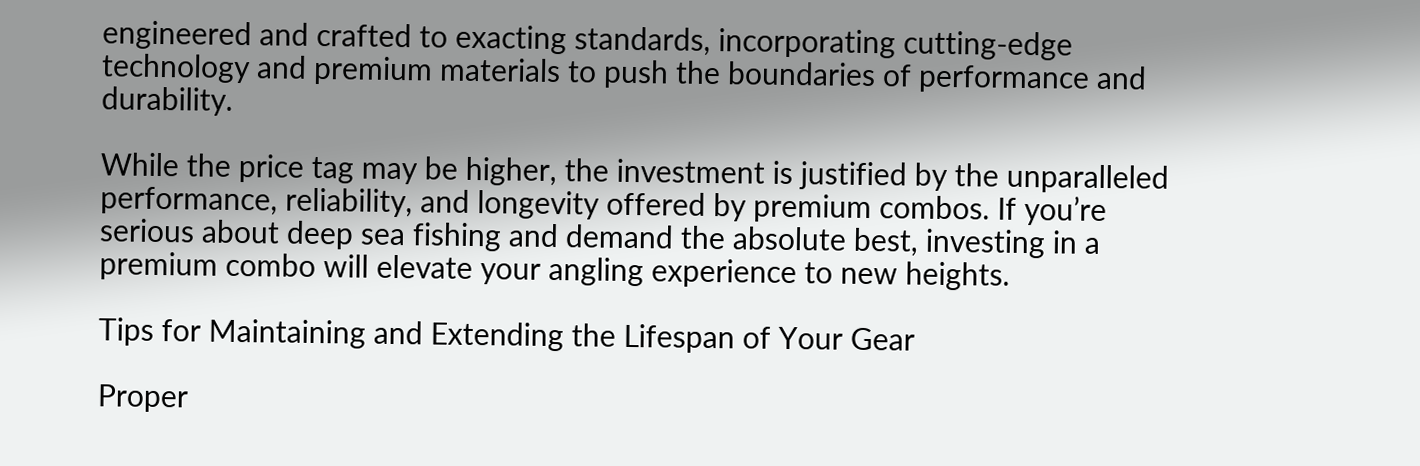engineered and crafted to exacting standards, incorporating cutting-edge technology and premium materials to push the boundaries of performance and durability.

While the price tag may be higher, the investment is justified by the unparalleled performance, reliability, and longevity offered by premium combos. If you’re serious about deep sea fishing and demand the absolute best, investing in a premium combo will elevate your angling experience to new heights.

Tips for Maintaining and Extending the Lifespan of Your Gear

Proper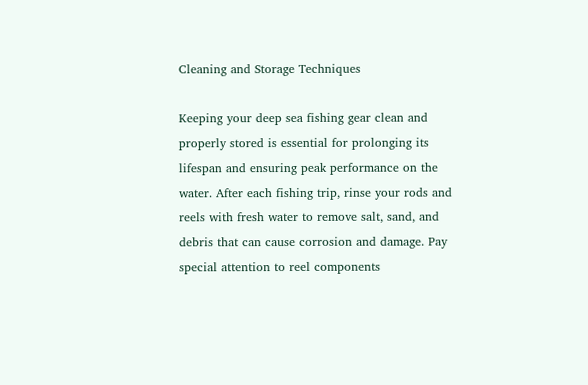Cleaning and Storage Techniques

Keeping your deep sea fishing gear clean and properly stored is essential for prolonging its lifespan and ensuring peak performance on the water. After each fishing trip, rinse your rods and reels with fresh water to remove salt, sand, and debris that can cause corrosion and damage. Pay special attention to reel components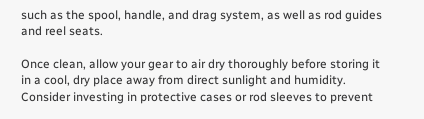such as the spool, handle, and drag system, as well as rod guides and reel seats.

Once clean, allow your gear to air dry thoroughly before storing it in a cool, dry place away from direct sunlight and humidity. Consider investing in protective cases or rod sleeves to prevent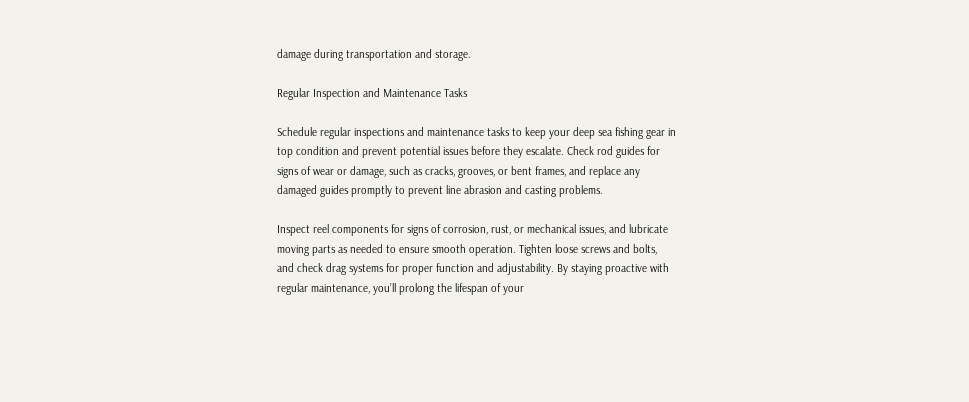damage during transportation and storage.

Regular Inspection and Maintenance Tasks

Schedule regular inspections and maintenance tasks to keep your deep sea fishing gear in top condition and prevent potential issues before they escalate. Check rod guides for signs of wear or damage, such as cracks, grooves, or bent frames, and replace any damaged guides promptly to prevent line abrasion and casting problems.

Inspect reel components for signs of corrosion, rust, or mechanical issues, and lubricate moving parts as needed to ensure smooth operation. Tighten loose screws and bolts, and check drag systems for proper function and adjustability. By staying proactive with regular maintenance, you’ll prolong the lifespan of your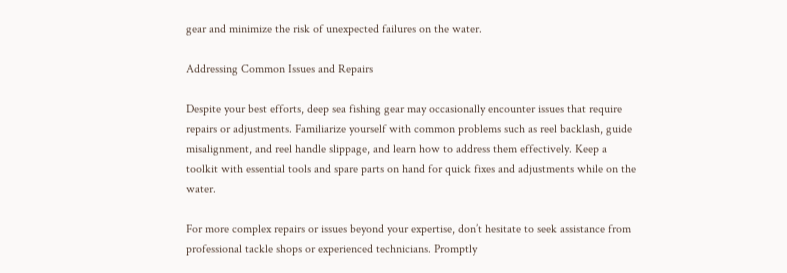gear and minimize the risk of unexpected failures on the water.

Addressing Common Issues and Repairs

Despite your best efforts, deep sea fishing gear may occasionally encounter issues that require repairs or adjustments. Familiarize yourself with common problems such as reel backlash, guide misalignment, and reel handle slippage, and learn how to address them effectively. Keep a toolkit with essential tools and spare parts on hand for quick fixes and adjustments while on the water.

For more complex repairs or issues beyond your expertise, don’t hesitate to seek assistance from professional tackle shops or experienced technicians. Promptly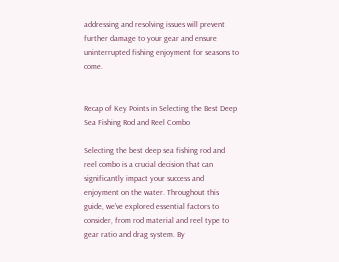addressing and resolving issues will prevent further damage to your gear and ensure uninterrupted fishing enjoyment for seasons to come.


Recap of Key Points in Selecting the Best Deep Sea Fishing Rod and Reel Combo

Selecting the best deep sea fishing rod and reel combo is a crucial decision that can significantly impact your success and enjoyment on the water. Throughout this guide, we’ve explored essential factors to consider, from rod material and reel type to gear ratio and drag system. By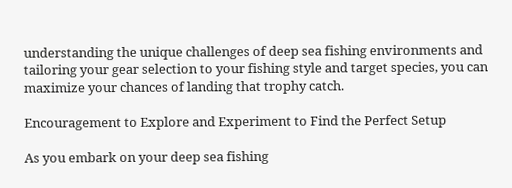understanding the unique challenges of deep sea fishing environments and tailoring your gear selection to your fishing style and target species, you can maximize your chances of landing that trophy catch.

Encouragement to Explore and Experiment to Find the Perfect Setup

As you embark on your deep sea fishing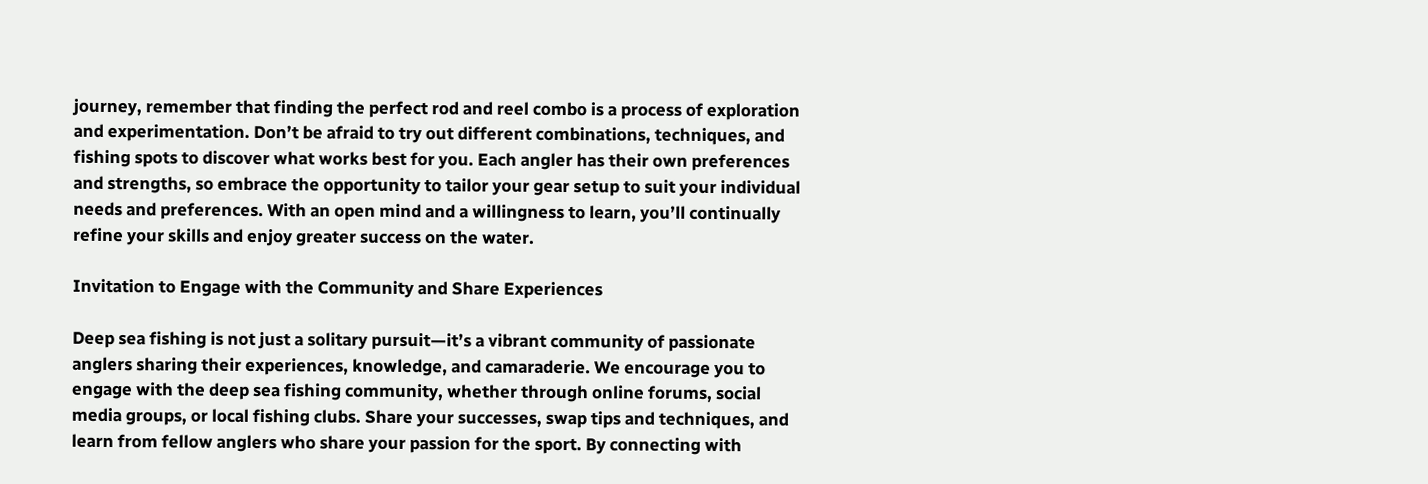journey, remember that finding the perfect rod and reel combo is a process of exploration and experimentation. Don’t be afraid to try out different combinations, techniques, and fishing spots to discover what works best for you. Each angler has their own preferences and strengths, so embrace the opportunity to tailor your gear setup to suit your individual needs and preferences. With an open mind and a willingness to learn, you’ll continually refine your skills and enjoy greater success on the water.

Invitation to Engage with the Community and Share Experiences

Deep sea fishing is not just a solitary pursuit—it’s a vibrant community of passionate anglers sharing their experiences, knowledge, and camaraderie. We encourage you to engage with the deep sea fishing community, whether through online forums, social media groups, or local fishing clubs. Share your successes, swap tips and techniques, and learn from fellow anglers who share your passion for the sport. By connecting with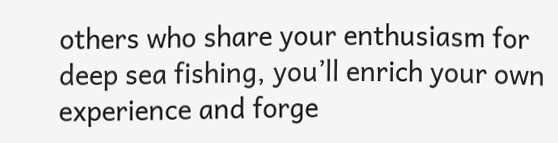others who share your enthusiasm for deep sea fishing, you’ll enrich your own experience and forge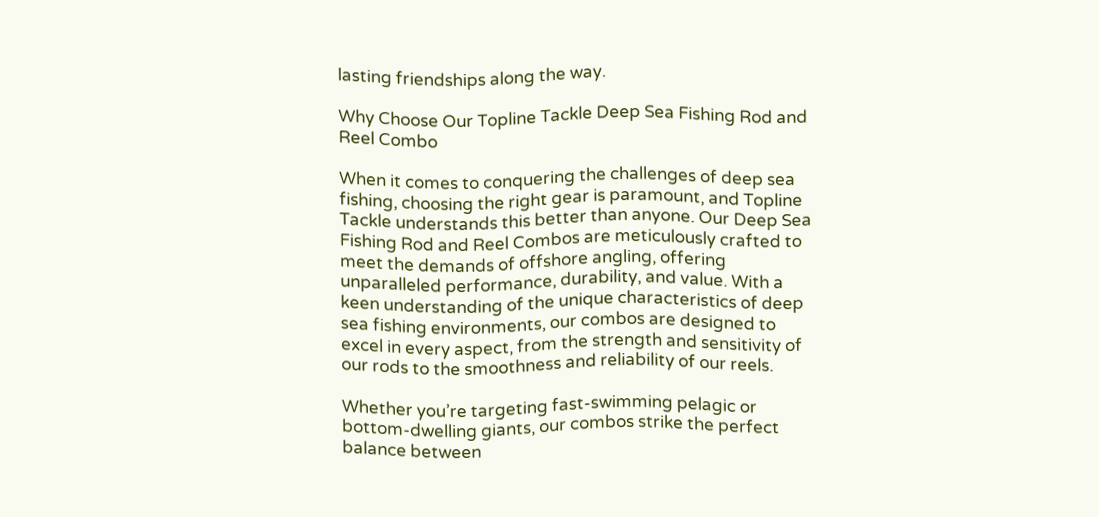lasting friendships along the way.

Why Choose Our Topline Tackle Deep Sea Fishing Rod and Reel Combo

When it comes to conquering the challenges of deep sea fishing, choosing the right gear is paramount, and Topline Tackle understands this better than anyone. Our Deep Sea Fishing Rod and Reel Combos are meticulously crafted to meet the demands of offshore angling, offering unparalleled performance, durability, and value. With a keen understanding of the unique characteristics of deep sea fishing environments, our combos are designed to excel in every aspect, from the strength and sensitivity of our rods to the smoothness and reliability of our reels.

Whether you’re targeting fast-swimming pelagic or bottom-dwelling giants, our combos strike the perfect balance between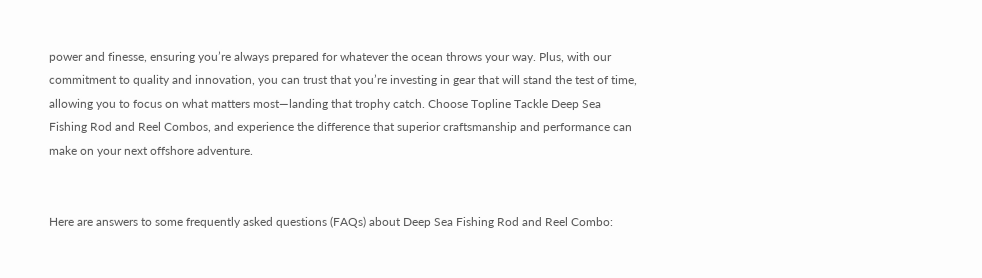power and finesse, ensuring you’re always prepared for whatever the ocean throws your way. Plus, with our commitment to quality and innovation, you can trust that you’re investing in gear that will stand the test of time, allowing you to focus on what matters most—landing that trophy catch. Choose Topline Tackle Deep Sea Fishing Rod and Reel Combos, and experience the difference that superior craftsmanship and performance can make on your next offshore adventure.


Here are answers to some frequently asked questions (FAQs) about Deep Sea Fishing Rod and Reel Combo: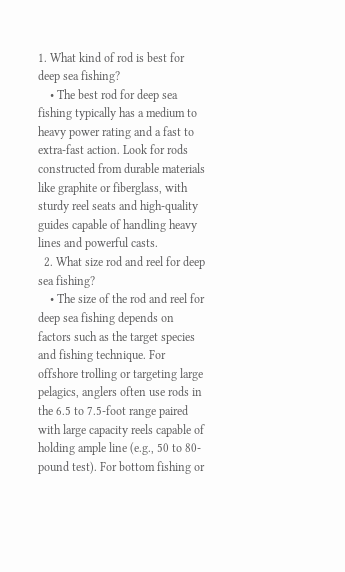1. What kind of rod is best for deep sea fishing?
    • The best rod for deep sea fishing typically has a medium to heavy power rating and a fast to extra-fast action. Look for rods constructed from durable materials like graphite or fiberglass, with sturdy reel seats and high-quality guides capable of handling heavy lines and powerful casts.
  2. What size rod and reel for deep sea fishing?
    • The size of the rod and reel for deep sea fishing depends on factors such as the target species and fishing technique. For offshore trolling or targeting large pelagics, anglers often use rods in the 6.5 to 7.5-foot range paired with large capacity reels capable of holding ample line (e.g., 50 to 80-pound test). For bottom fishing or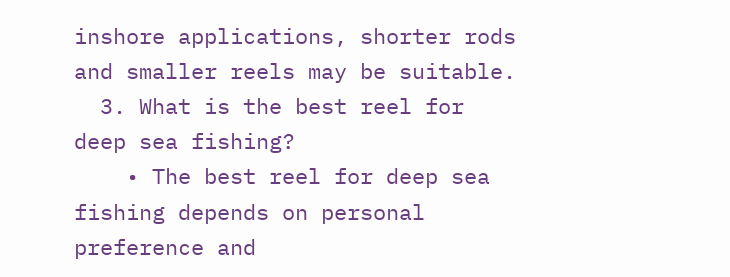inshore applications, shorter rods and smaller reels may be suitable.
  3. What is the best reel for deep sea fishing?
    • The best reel for deep sea fishing depends on personal preference and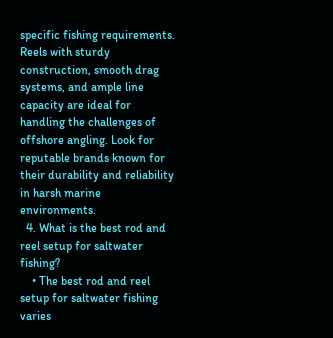specific fishing requirements. Reels with sturdy construction, smooth drag systems, and ample line capacity are ideal for handling the challenges of offshore angling. Look for reputable brands known for their durability and reliability in harsh marine environments.
  4. What is the best rod and reel setup for saltwater fishing?
    • The best rod and reel setup for saltwater fishing varies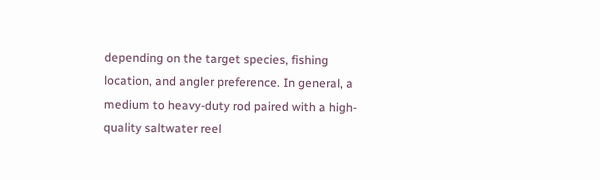depending on the target species, fishing location, and angler preference. In general, a medium to heavy-duty rod paired with a high-quality saltwater reel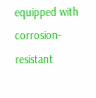equipped with corrosion-resistant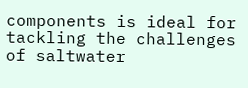components is ideal for tackling the challenges of saltwater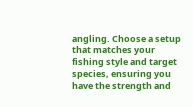angling. Choose a setup that matches your fishing style and target species, ensuring you have the strength and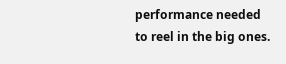performance needed to reel in the big ones.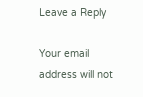Leave a Reply

Your email address will not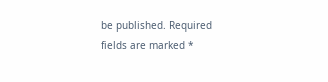be published. Required fields are marked *